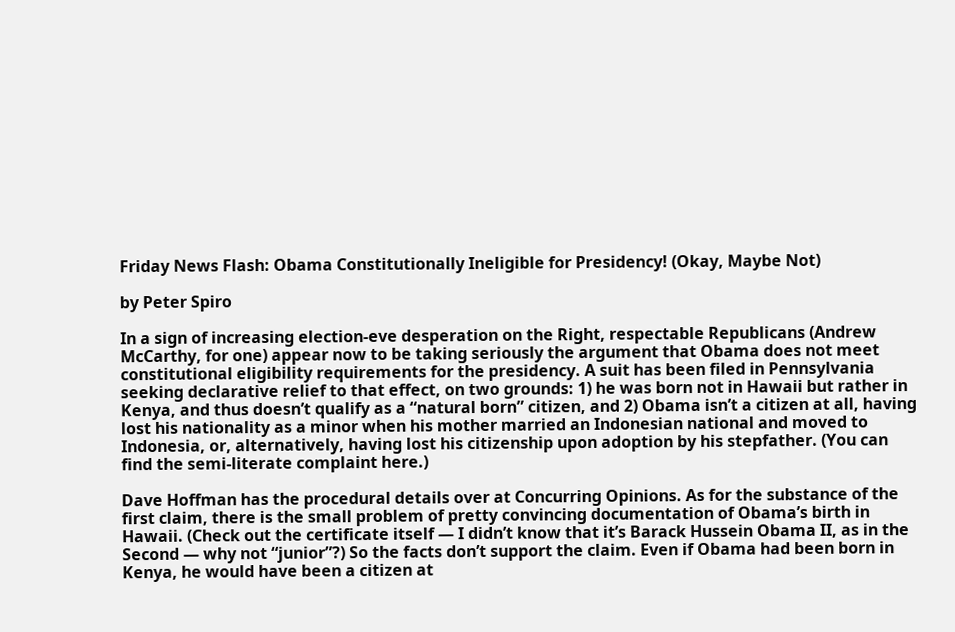Friday News Flash: Obama Constitutionally Ineligible for Presidency! (Okay, Maybe Not)

by Peter Spiro

In a sign of increasing election-eve desperation on the Right, respectable Republicans (Andrew McCarthy, for one) appear now to be taking seriously the argument that Obama does not meet constitutional eligibility requirements for the presidency. A suit has been filed in Pennsylvania seeking declarative relief to that effect, on two grounds: 1) he was born not in Hawaii but rather in Kenya, and thus doesn’t qualify as a “natural born” citizen, and 2) Obama isn’t a citizen at all, having lost his nationality as a minor when his mother married an Indonesian national and moved to Indonesia, or, alternatively, having lost his citizenship upon adoption by his stepfather. (You can find the semi-literate complaint here.)

Dave Hoffman has the procedural details over at Concurring Opinions. As for the substance of the first claim, there is the small problem of pretty convincing documentation of Obama’s birth in Hawaii. (Check out the certificate itself — I didn’t know that it’s Barack Hussein Obama II, as in the Second — why not “junior”?) So the facts don’t support the claim. Even if Obama had been born in Kenya, he would have been a citizen at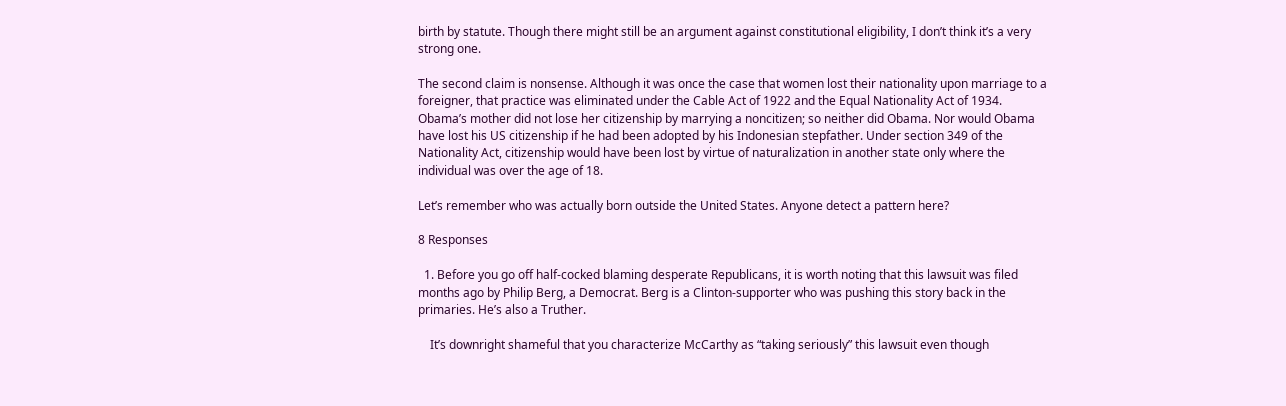birth by statute. Though there might still be an argument against constitutional eligibility, I don’t think it’s a very strong one.

The second claim is nonsense. Although it was once the case that women lost their nationality upon marriage to a foreigner, that practice was eliminated under the Cable Act of 1922 and the Equal Nationality Act of 1934. Obama’s mother did not lose her citizenship by marrying a noncitizen; so neither did Obama. Nor would Obama have lost his US citizenship if he had been adopted by his Indonesian stepfather. Under section 349 of the Nationality Act, citizenship would have been lost by virtue of naturalization in another state only where the individual was over the age of 18.

Let’s remember who was actually born outside the United States. Anyone detect a pattern here?

8 Responses

  1. Before you go off half-cocked blaming desperate Republicans, it is worth noting that this lawsuit was filed months ago by Philip Berg, a Democrat. Berg is a Clinton-supporter who was pushing this story back in the primaries. He’s also a Truther.

    It’s downright shameful that you characterize McCarthy as “taking seriously” this lawsuit even though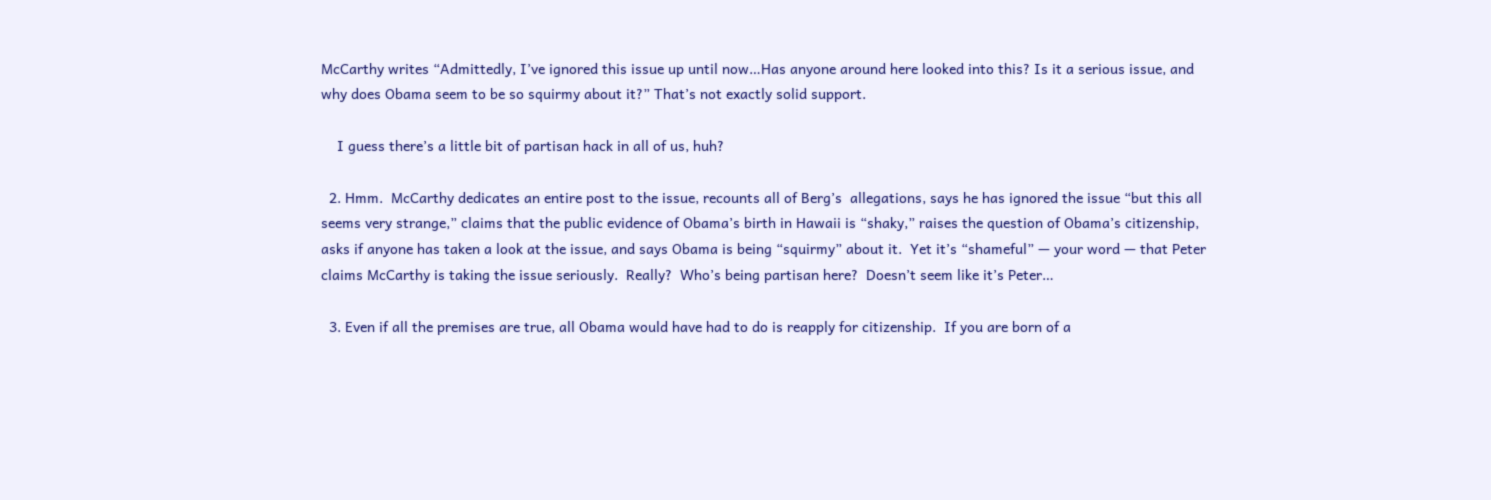McCarthy writes “Admittedly, I’ve ignored this issue up until now…Has anyone around here looked into this? Is it a serious issue, and why does Obama seem to be so squirmy about it?” That’s not exactly solid support.

    I guess there’s a little bit of partisan hack in all of us, huh?

  2. Hmm.  McCarthy dedicates an entire post to the issue, recounts all of Berg’s  allegations, says he has ignored the issue “but this all seems very strange,” claims that the public evidence of Obama’s birth in Hawaii is “shaky,” raises the question of Obama’s citizenship, asks if anyone has taken a look at the issue, and says Obama is being “squirmy” about it.  Yet it’s “shameful” — your word — that Peter claims McCarthy is taking the issue seriously.  Really?  Who’s being partisan here?  Doesn’t seem like it’s Peter…

  3. Even if all the premises are true, all Obama would have had to do is reapply for citizenship.  If you are born of a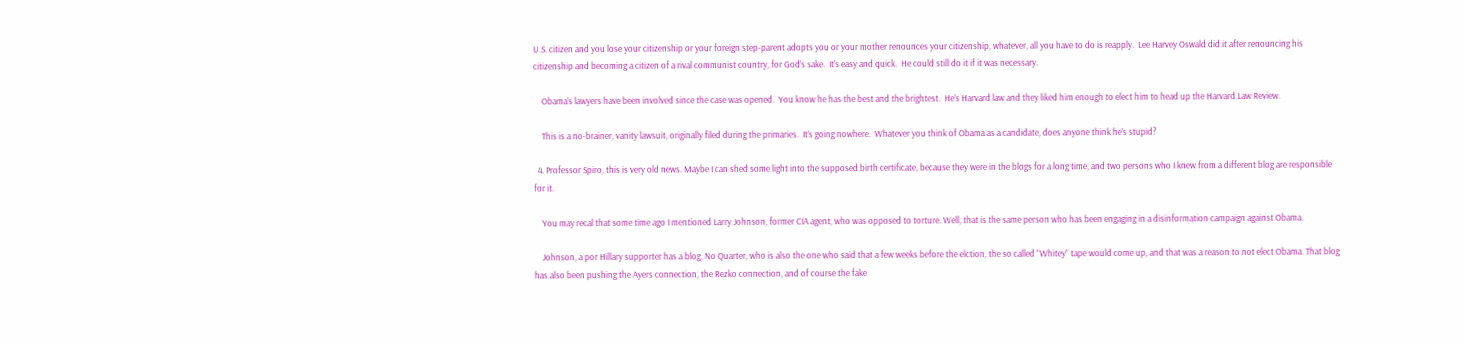U.S. citizen and you lose your citizenship or your foreign step-parent adopts you or your mother renounces your citizenship, whatever, all you have to do is reapply.  Lee Harvey Oswald did it after renouncing his citizenship and becoming a citizen of a rival communist country, for God’s sake.  It’s easy and quick.  He could still do it if it was necessary.

    Obama’s lawyers have been involved since the case was opened.  You know he has the best and the brightest.  He’s Harvard law and they liked him enough to elect him to head up the Harvard Law Review.

    This is a no-brainer, vanity lawsuit, originally filed during the primaries.  It’s going nowhere.  Whatever you think of Obama as a candidate, does anyone think he’s stupid?

  4. Professor Spiro, this is very old news. Maybe I can shed some light into the supposed birth certificate, because they were in the blogs for a long time, and two persons who I knew from a different blog are responsible for it.

    You may recal that some time ago I mentioned Larry Johnson, former CIA agent, who was opposed to torture. Well, that is the same person who has been engaging in a disinformation campaign against Obama.

    Johnson, a por Hillary supporter has a blog, No Quarter, who is also the one who said that a few weeks before the elction, the so called “Whitey” tape would come up, and that was a reason to not elect Obama. That blog has also been pushing the Ayers connection, the Rezko connection, and of course the fake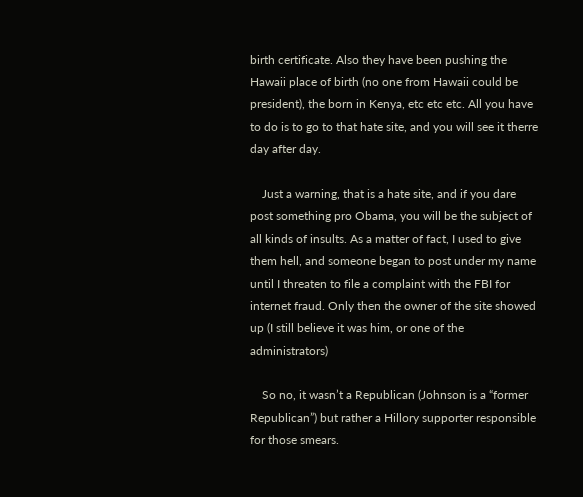birth certificate. Also they have been pushing the Hawaii place of birth (no one from Hawaii could be president), the born in Kenya, etc etc etc. All you have to do is to go to that hate site, and you will see it therre day after day.

    Just a warning, that is a hate site, and if you dare post something pro Obama, you will be the subject of all kinds of insults. As a matter of fact, I used to give them hell, and someone began to post under my name until I threaten to file a complaint with the FBI for internet fraud. Only then the owner of the site showed up (I still believe it was him, or one of the administrators)

    So no, it wasn’t a Republican (Johnson is a “former Republican”) but rather a Hillory supporter responsible for those smears.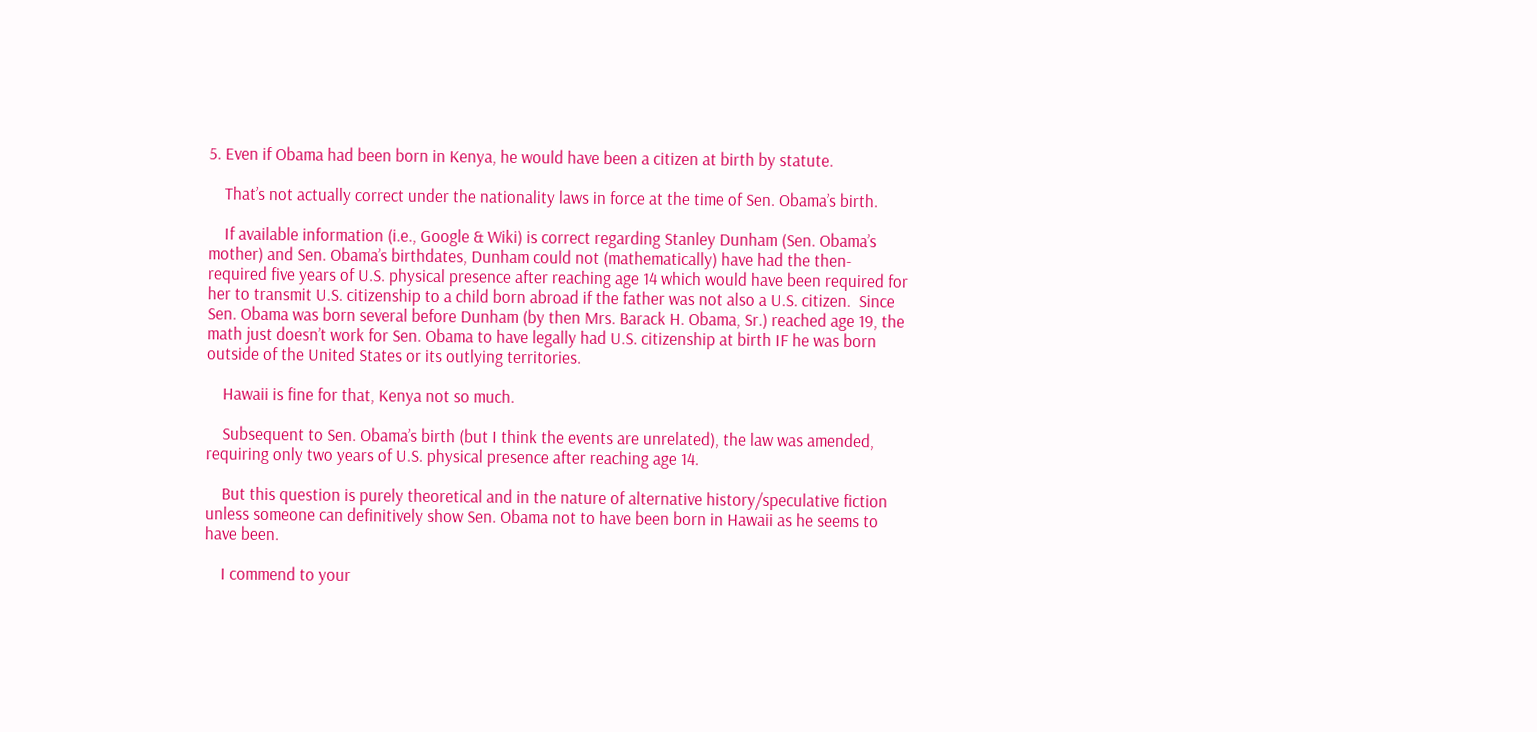5. Even if Obama had been born in Kenya, he would have been a citizen at birth by statute.

    That’s not actually correct under the nationality laws in force at the time of Sen. Obama’s birth.

    If available information (i.e., Google & Wiki) is correct regarding Stanley Dunham (Sen. Obama’s mother) and Sen. Obama’s birthdates, Dunham could not (mathematically) have had the then-required five years of U.S. physical presence after reaching age 14 which would have been required for her to transmit U.S. citizenship to a child born abroad if the father was not also a U.S. citizen.  Since Sen. Obama was born several before Dunham (by then Mrs. Barack H. Obama, Sr.) reached age 19, the math just doesn’t work for Sen. Obama to have legally had U.S. citizenship at birth IF he was born outside of the United States or its outlying territories.

    Hawaii is fine for that, Kenya not so much.

    Subsequent to Sen. Obama’s birth (but I think the events are unrelated), the law was amended, requiring only two years of U.S. physical presence after reaching age 14.

    But this question is purely theoretical and in the nature of alternative history/speculative fiction unless someone can definitively show Sen. Obama not to have been born in Hawaii as he seems to have been.

    I commend to your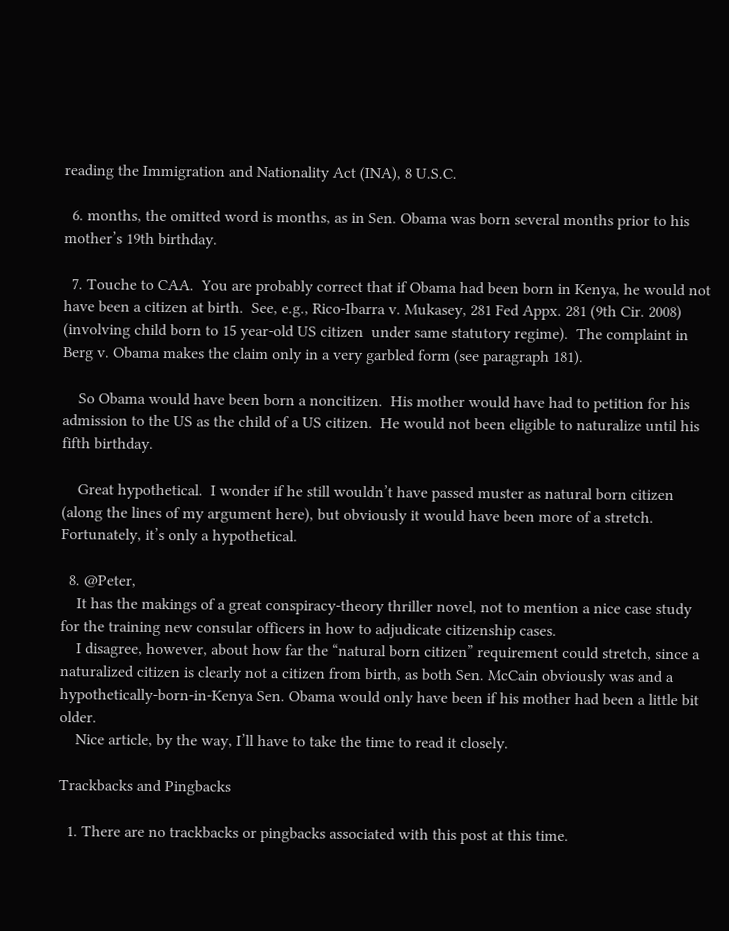reading the Immigration and Nationality Act (INA), 8 U.S.C.

  6. months, the omitted word is months, as in Sen. Obama was born several months prior to his mother’s 19th birthday.

  7. Touche to CAA.  You are probably correct that if Obama had been born in Kenya, he would not have been a citizen at birth.  See, e.g., Rico-Ibarra v. Mukasey, 281 Fed Appx. 281 (9th Cir. 2008) (involving child born to 15 year-old US citizen  under same statutory regime).  The complaint in Berg v. Obama makes the claim only in a very garbled form (see paragraph 181).

    So Obama would have been born a noncitizen.  His mother would have had to petition for his admission to the US as the child of a US citizen.  He would not been eligible to naturalize until his fifth birthday.

    Great hypothetical.  I wonder if he still wouldn’t have passed muster as natural born citizen (along the lines of my argument here), but obviously it would have been more of a stretch.  Fortunately, it’s only a hypothetical.

  8. @Peter,
    It has the makings of a great conspiracy-theory thriller novel, not to mention a nice case study for the training new consular officers in how to adjudicate citizenship cases.
    I disagree, however, about how far the “natural born citizen” requirement could stretch, since a naturalized citizen is clearly not a citizen from birth, as both Sen. McCain obviously was and a hypothetically-born-in-Kenya Sen. Obama would only have been if his mother had been a little bit older.
    Nice article, by the way, I’ll have to take the time to read it closely.

Trackbacks and Pingbacks

  1. There are no trackbacks or pingbacks associated with this post at this time.